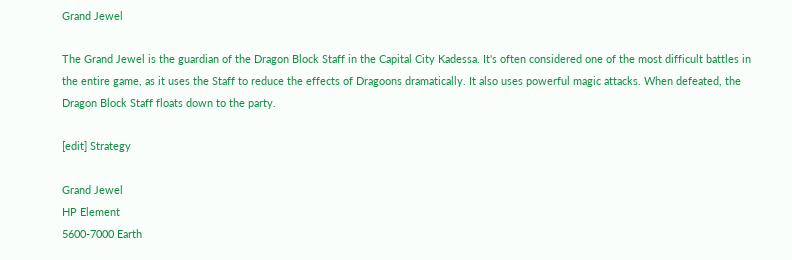Grand Jewel

The Grand Jewel is the guardian of the Dragon Block Staff in the Capital City Kadessa. It's often considered one of the most difficult battles in the entire game, as it uses the Staff to reduce the effects of Dragoons dramatically. It also uses powerful magic attacks. When defeated, the Dragon Block Staff floats down to the party.

[edit] Strategy

Grand Jewel
HP Element
5600-7000 Earth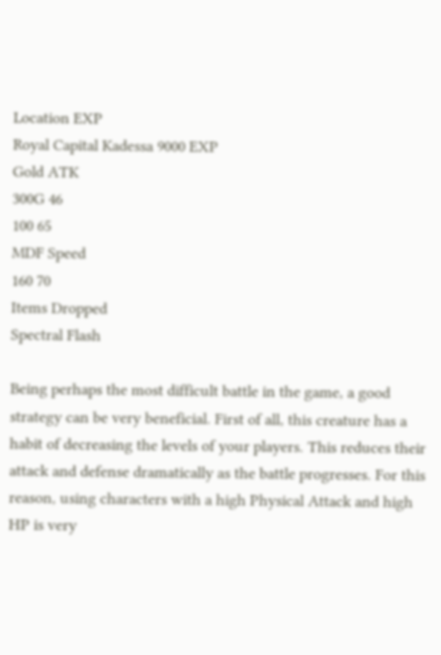Location EXP
Royal Capital Kadessa 9000 EXP
Gold ATK
300G 46
100 65
MDF Speed
160 70
Items Dropped
Spectral Flash

Being perhaps the most difficult battle in the game, a good strategy can be very beneficial. First of all, this creature has a habit of decreasing the levels of your players. This reduces their attack and defense dramatically as the battle progresses. For this reason, using characters with a high Physical Attack and high HP is very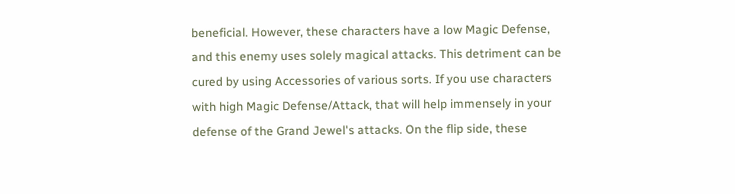beneficial. However, these characters have a low Magic Defense, and this enemy uses solely magical attacks. This detriment can be cured by using Accessories of various sorts. If you use characters with high Magic Defense/Attack, that will help immensely in your defense of the Grand Jewel's attacks. On the flip side, these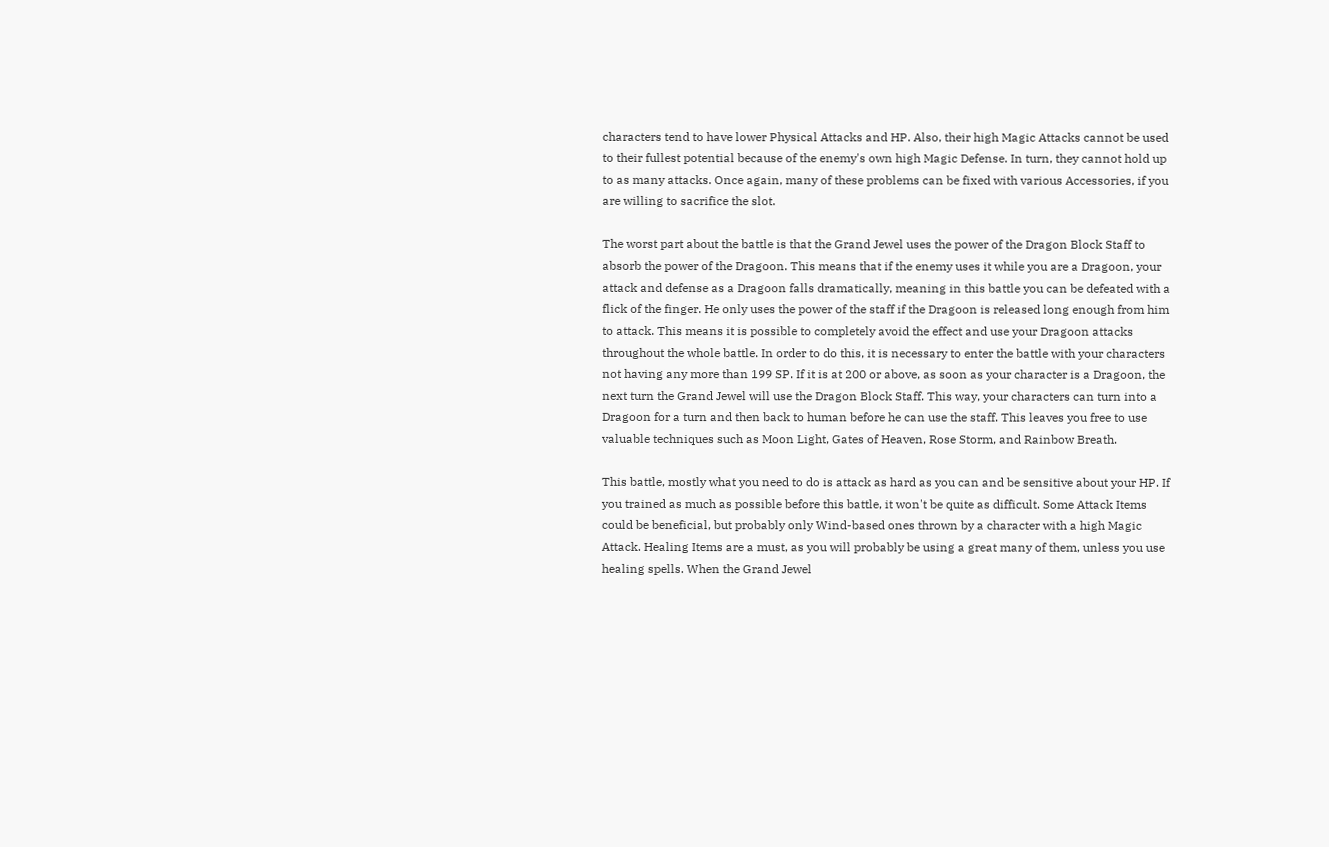characters tend to have lower Physical Attacks and HP. Also, their high Magic Attacks cannot be used to their fullest potential because of the enemy's own high Magic Defense. In turn, they cannot hold up to as many attacks. Once again, many of these problems can be fixed with various Accessories, if you are willing to sacrifice the slot.

The worst part about the battle is that the Grand Jewel uses the power of the Dragon Block Staff to absorb the power of the Dragoon. This means that if the enemy uses it while you are a Dragoon, your attack and defense as a Dragoon falls dramatically, meaning in this battle you can be defeated with a flick of the finger. He only uses the power of the staff if the Dragoon is released long enough from him to attack. This means it is possible to completely avoid the effect and use your Dragoon attacks throughout the whole battle. In order to do this, it is necessary to enter the battle with your characters not having any more than 199 SP. If it is at 200 or above, as soon as your character is a Dragoon, the next turn the Grand Jewel will use the Dragon Block Staff. This way, your characters can turn into a Dragoon for a turn and then back to human before he can use the staff. This leaves you free to use valuable techniques such as Moon Light, Gates of Heaven, Rose Storm, and Rainbow Breath.

This battle, mostly what you need to do is attack as hard as you can and be sensitive about your HP. If you trained as much as possible before this battle, it won't be quite as difficult. Some Attack Items could be beneficial, but probably only Wind-based ones thrown by a character with a high Magic Attack. Healing Items are a must, as you will probably be using a great many of them, unless you use healing spells. When the Grand Jewel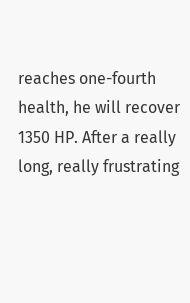reaches one-fourth health, he will recover 1350 HP. After a really long, really frustrating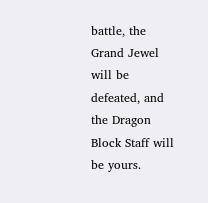battle, the Grand Jewel will be defeated, and the Dragon Block Staff will be yours.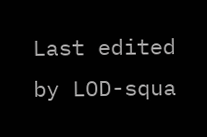Last edited by LOD-squa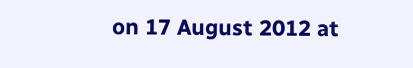on 17 August 2012 at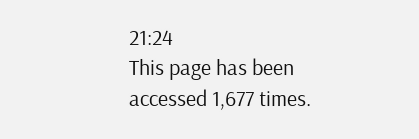21:24
This page has been accessed 1,677 times.